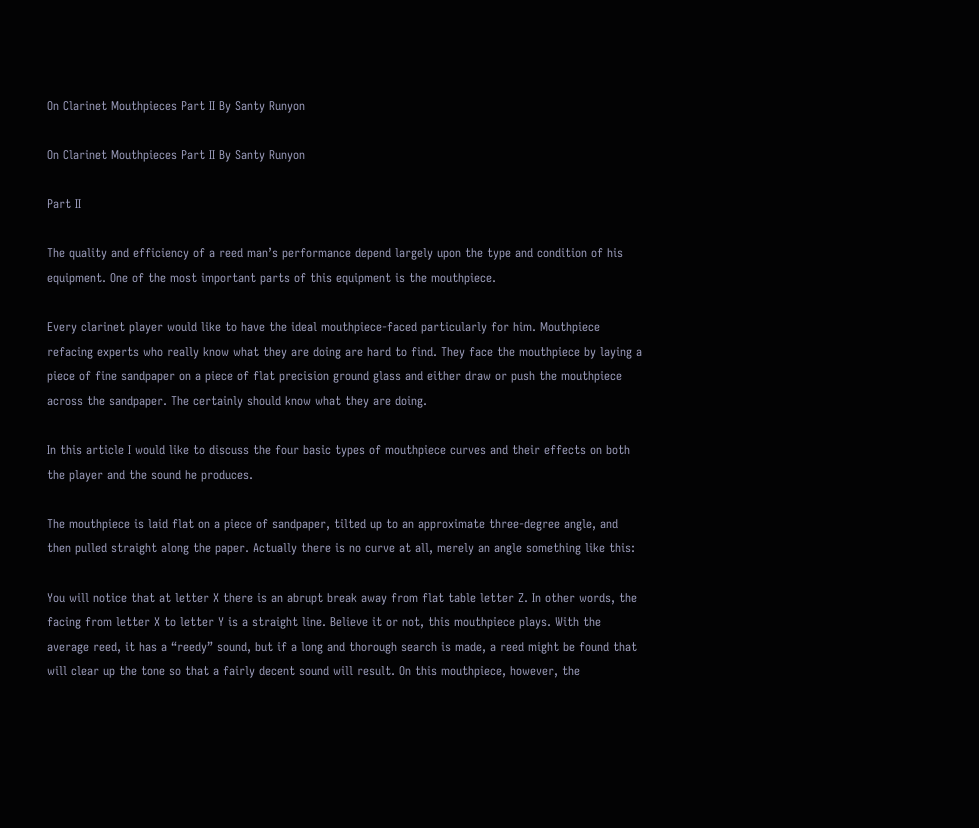On Clarinet Mouthpieces Part II By Santy Runyon

On Clarinet Mouthpieces Part II By Santy Runyon

Part II

The quality and efficiency of a reed man’s performance depend largely upon the type and condition of his equipment. One of the most important parts of this equipment is the mouthpiece.

Every clarinet player would like to have the ideal mouthpiece-faced particularly for him. Mouthpiece refacing experts who really know what they are doing are hard to find. They face the mouthpiece by laying a piece of fine sandpaper on a piece of flat precision ground glass and either draw or push the mouthpiece across the sandpaper. The certainly should know what they are doing.

In this article I would like to discuss the four basic types of mouthpiece curves and their effects on both the player and the sound he produces.

The mouthpiece is laid flat on a piece of sandpaper, tilted up to an approximate three-degree angle, and then pulled straight along the paper. Actually there is no curve at all, merely an angle something like this:

You will notice that at letter X there is an abrupt break away from flat table letter Z. In other words, the facing from letter X to letter Y is a straight line. Believe it or not, this mouthpiece plays. With the average reed, it has a “reedy” sound, but if a long and thorough search is made, a reed might be found that will clear up the tone so that a fairly decent sound will result. On this mouthpiece, however, the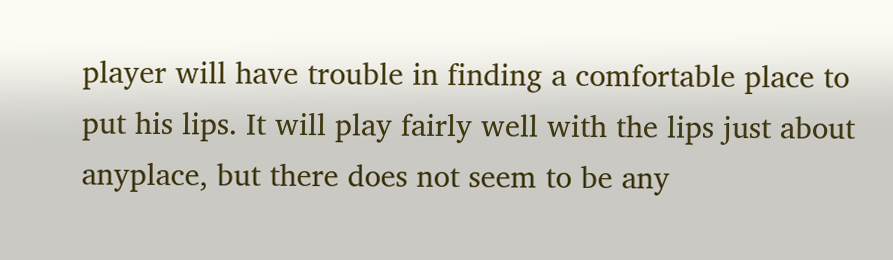player will have trouble in finding a comfortable place to put his lips. It will play fairly well with the lips just about anyplace, but there does not seem to be any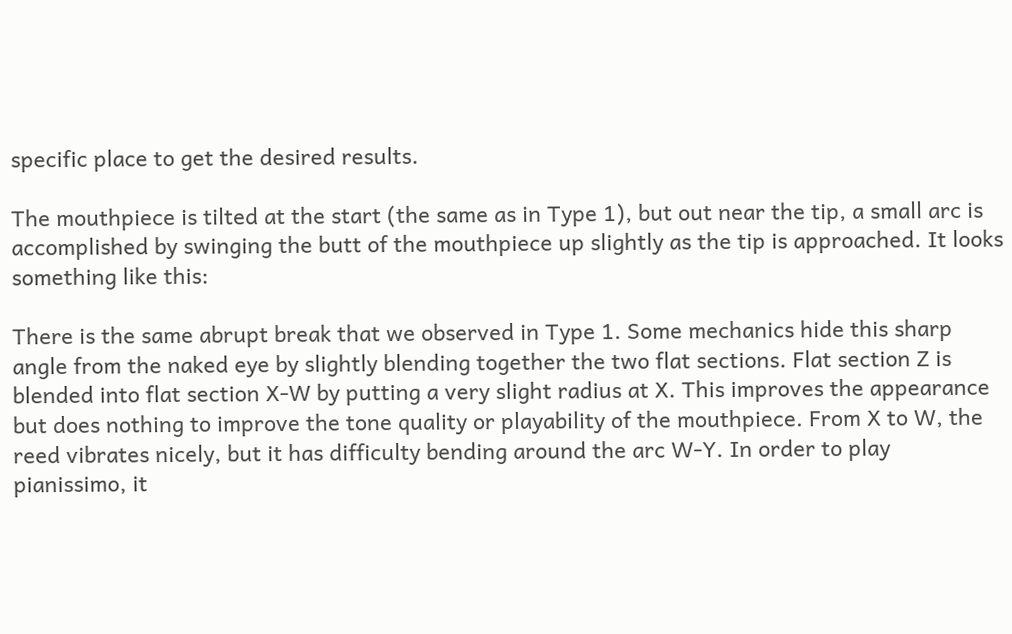specific place to get the desired results.

The mouthpiece is tilted at the start (the same as in Type 1), but out near the tip, a small arc is accomplished by swinging the butt of the mouthpiece up slightly as the tip is approached. It looks something like this:

There is the same abrupt break that we observed in Type 1. Some mechanics hide this sharp angle from the naked eye by slightly blending together the two flat sections. Flat section Z is blended into flat section X-W by putting a very slight radius at X. This improves the appearance but does nothing to improve the tone quality or playability of the mouthpiece. From X to W, the reed vibrates nicely, but it has difficulty bending around the arc W-Y. In order to play pianissimo, it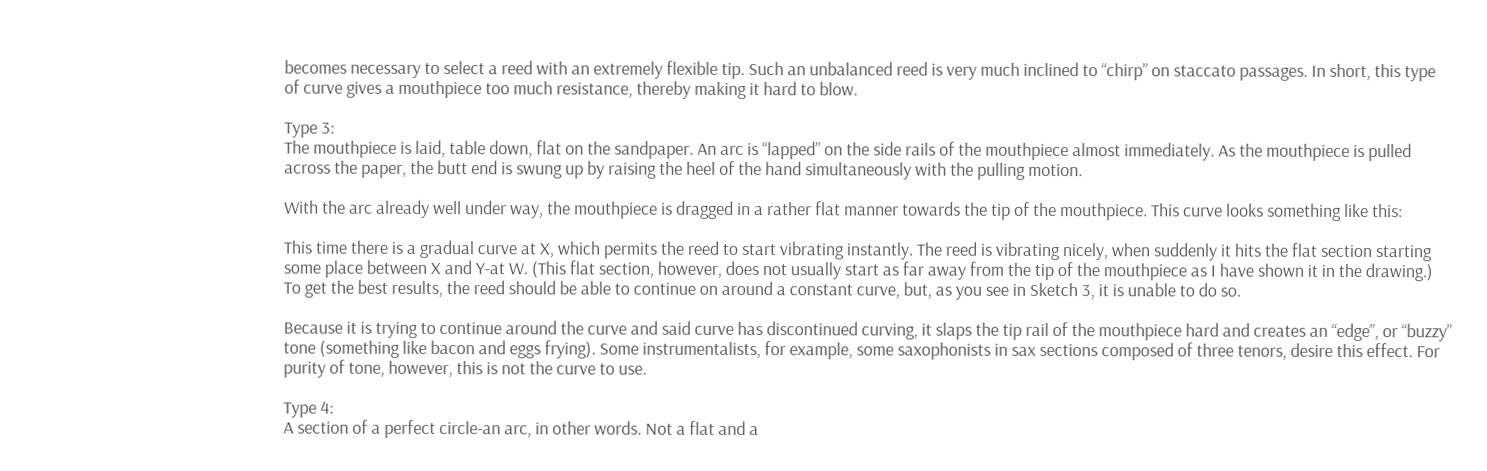becomes necessary to select a reed with an extremely flexible tip. Such an unbalanced reed is very much inclined to “chirp” on staccato passages. In short, this type of curve gives a mouthpiece too much resistance, thereby making it hard to blow.

Type 3:
The mouthpiece is laid, table down, flat on the sandpaper. An arc is “lapped” on the side rails of the mouthpiece almost immediately. As the mouthpiece is pulled across the paper, the butt end is swung up by raising the heel of the hand simultaneously with the pulling motion.

With the arc already well under way, the mouthpiece is dragged in a rather flat manner towards the tip of the mouthpiece. This curve looks something like this:

This time there is a gradual curve at X, which permits the reed to start vibrating instantly. The reed is vibrating nicely, when suddenly it hits the flat section starting some place between X and Y-at W. (This flat section, however, does not usually start as far away from the tip of the mouthpiece as I have shown it in the drawing.) To get the best results, the reed should be able to continue on around a constant curve, but, as you see in Sketch 3, it is unable to do so.

Because it is trying to continue around the curve and said curve has discontinued curving, it slaps the tip rail of the mouthpiece hard and creates an “edge”, or “buzzy” tone (something like bacon and eggs frying). Some instrumentalists, for example, some saxophonists in sax sections composed of three tenors, desire this effect. For purity of tone, however, this is not the curve to use.

Type 4:
A section of a perfect circle-an arc, in other words. Not a flat and a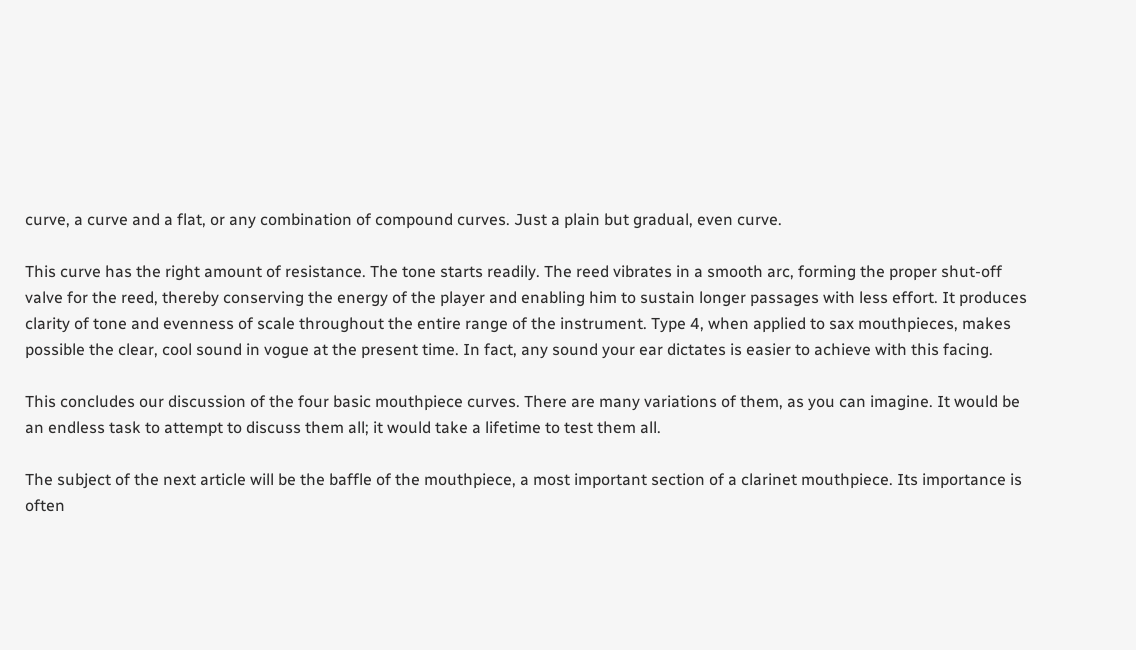curve, a curve and a flat, or any combination of compound curves. Just a plain but gradual, even curve.

This curve has the right amount of resistance. The tone starts readily. The reed vibrates in a smooth arc, forming the proper shut-off valve for the reed, thereby conserving the energy of the player and enabling him to sustain longer passages with less effort. It produces clarity of tone and evenness of scale throughout the entire range of the instrument. Type 4, when applied to sax mouthpieces, makes possible the clear, cool sound in vogue at the present time. In fact, any sound your ear dictates is easier to achieve with this facing.

This concludes our discussion of the four basic mouthpiece curves. There are many variations of them, as you can imagine. It would be an endless task to attempt to discuss them all; it would take a lifetime to test them all.

The subject of the next article will be the baffle of the mouthpiece, a most important section of a clarinet mouthpiece. Its importance is often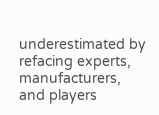underestimated by refacing experts, manufacturers, and players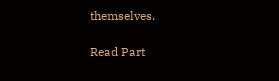themselves.

Read Part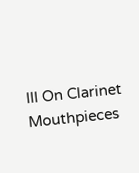III On Clarinet Mouthpieces